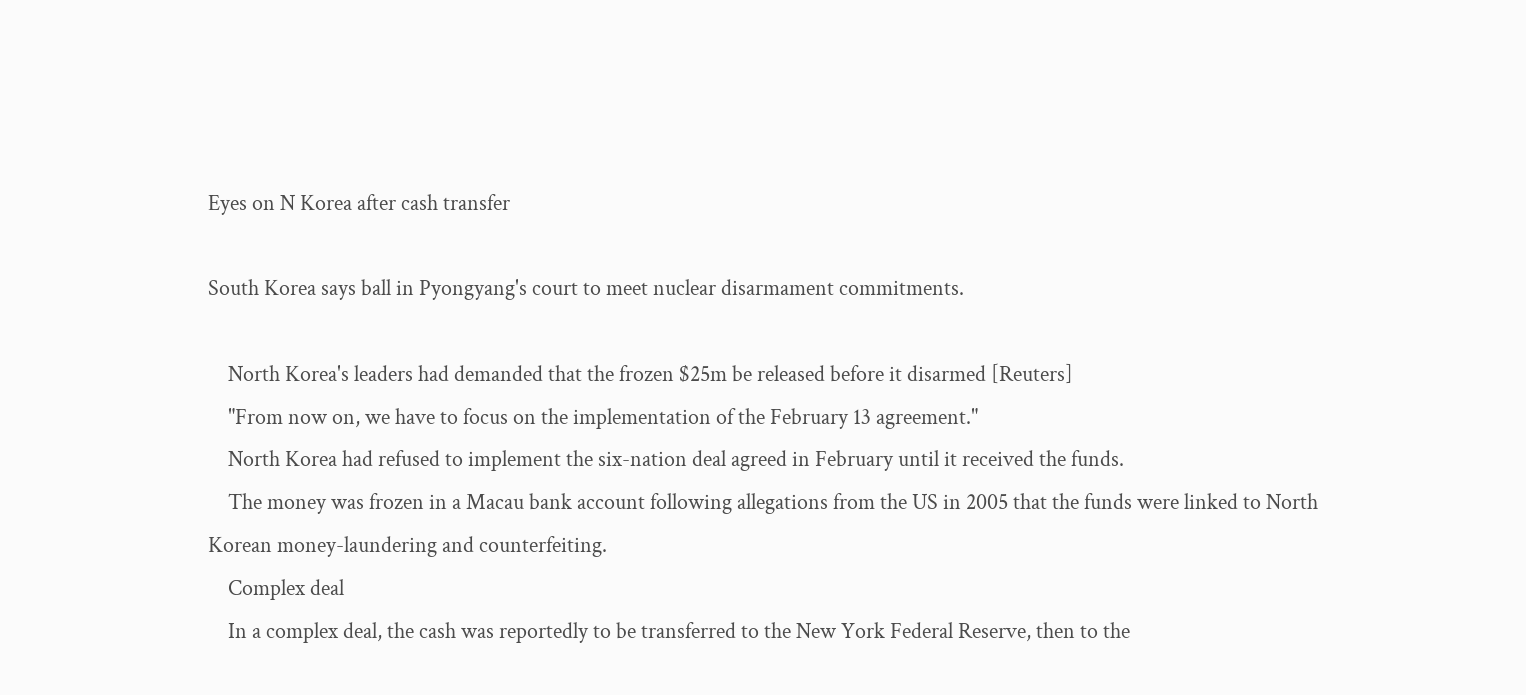Eyes on N Korea after cash transfer

South Korea says ball in Pyongyang's court to meet nuclear disarmament commitments.

    North Korea's leaders had demanded that the frozen $25m be released before it disarmed [Reuters]
    "From now on, we have to focus on the implementation of the February 13 agreement."
    North Korea had refused to implement the six-nation deal agreed in February until it received the funds.
    The money was frozen in a Macau bank account following allegations from the US in 2005 that the funds were linked to North Korean money-laundering and counterfeiting.
    Complex deal
    In a complex deal, the cash was reportedly to be transferred to the New York Federal Reserve, then to the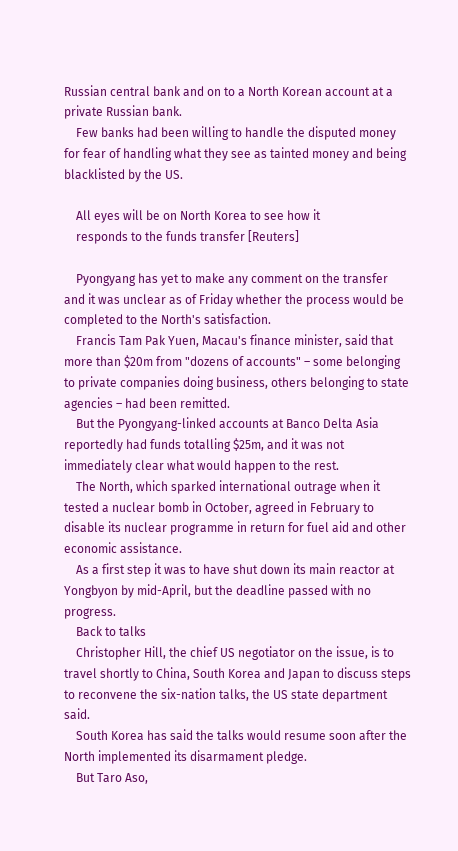Russian central bank and on to a North Korean account at a private Russian bank.
    Few banks had been willing to handle the disputed money for fear of handling what they see as tainted money and being blacklisted by the US.

    All eyes will be on North Korea to see how it
    responds to the funds transfer [Reuters]

    Pyongyang has yet to make any comment on the transfer and it was unclear as of Friday whether the process would be completed to the North's satisfaction.
    Francis Tam Pak Yuen, Macau's finance minister, said that more than $20m from "dozens of accounts" – some belonging to private companies doing business, others belonging to state agencies – had been remitted.
    But the Pyongyang-linked accounts at Banco Delta Asia reportedly had funds totalling $25m, and it was not immediately clear what would happen to the rest.
    The North, which sparked international outrage when it tested a nuclear bomb in October, agreed in February to disable its nuclear programme in return for fuel aid and other economic assistance.
    As a first step it was to have shut down its main reactor at Yongbyon by mid-April, but the deadline passed with no progress.
    Back to talks
    Christopher Hill, the chief US negotiator on the issue, is to travel shortly to China, South Korea and Japan to discuss steps to reconvene the six-nation talks, the US state department said.
    South Korea has said the talks would resume soon after the North implemented its disarmament pledge.
    But Taro Aso,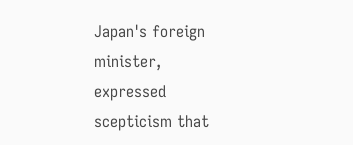Japan's foreign minister, expressed scepticism that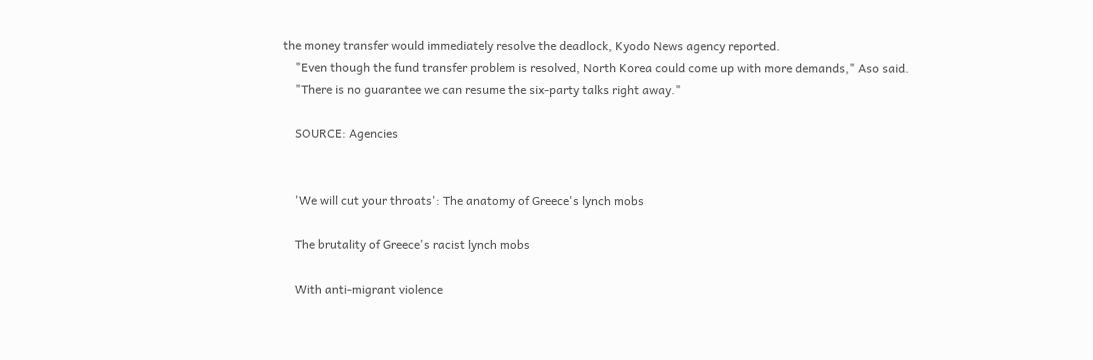the money transfer would immediately resolve the deadlock, Kyodo News agency reported.
    "Even though the fund transfer problem is resolved, North Korea could come up with more demands," Aso said.
    "There is no guarantee we can resume the six-party talks right away."

    SOURCE: Agencies


    'We will cut your throats': The anatomy of Greece's lynch mobs

    The brutality of Greece's racist lynch mobs

    With anti-migrant violence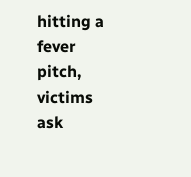hitting a fever pitch, victims ask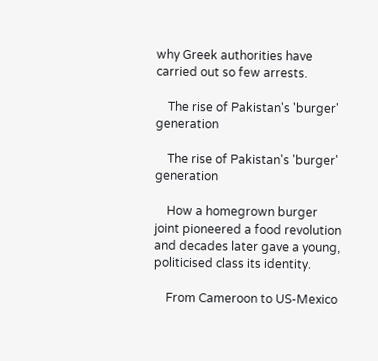why Greek authorities have carried out so few arrests.

    The rise of Pakistan's 'burger' generation

    The rise of Pakistan's 'burger' generation

    How a homegrown burger joint pioneered a food revolution and decades later gave a young, politicised class its identity.

    From Cameroon to US-Mexico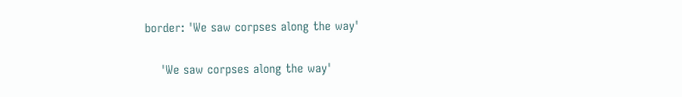border: 'We saw corpses along the way'

    'We saw corpses along the way'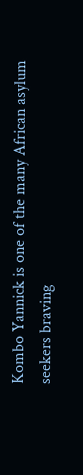Kombo Yannick is one of the many African asylum seekers braving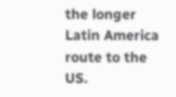the longer Latin America route to the US.